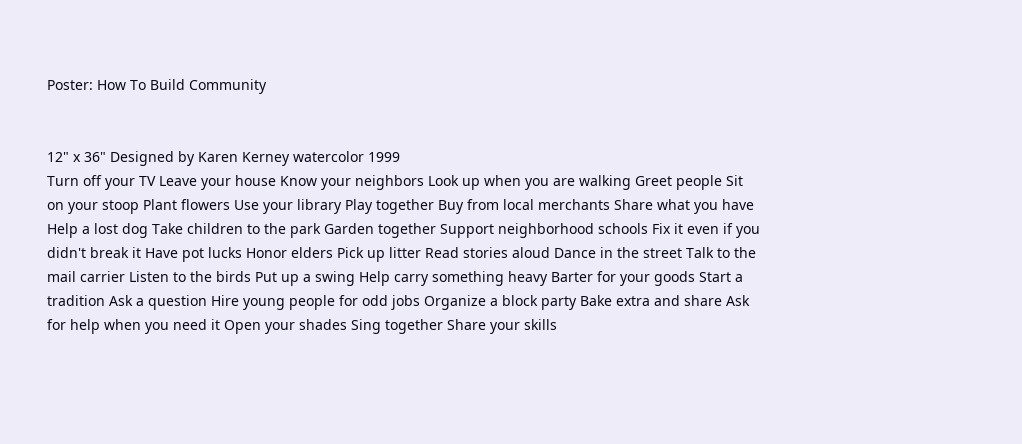Poster: How To Build Community


12" x 36" Designed by Karen Kerney watercolor 1999
Turn off your TV Leave your house Know your neighbors Look up when you are walking Greet people Sit on your stoop Plant flowers Use your library Play together Buy from local merchants Share what you have Help a lost dog Take children to the park Garden together Support neighborhood schools Fix it even if you didn't break it Have pot lucks Honor elders Pick up litter Read stories aloud Dance in the street Talk to the mail carrier Listen to the birds Put up a swing Help carry something heavy Barter for your goods Start a tradition Ask a question Hire young people for odd jobs Organize a block party Bake extra and share Ask for help when you need it Open your shades Sing together Share your skills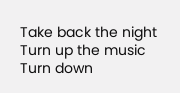Take back the night Turn up the music Turn down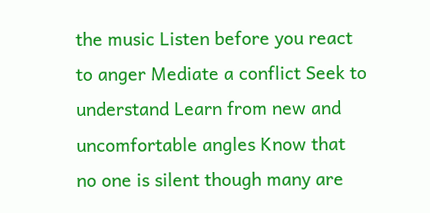the music Listen before you react to anger Mediate a conflict Seek to understand Learn from new and uncomfortable angles Know that no one is silent though many are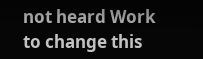not heard Work to change this